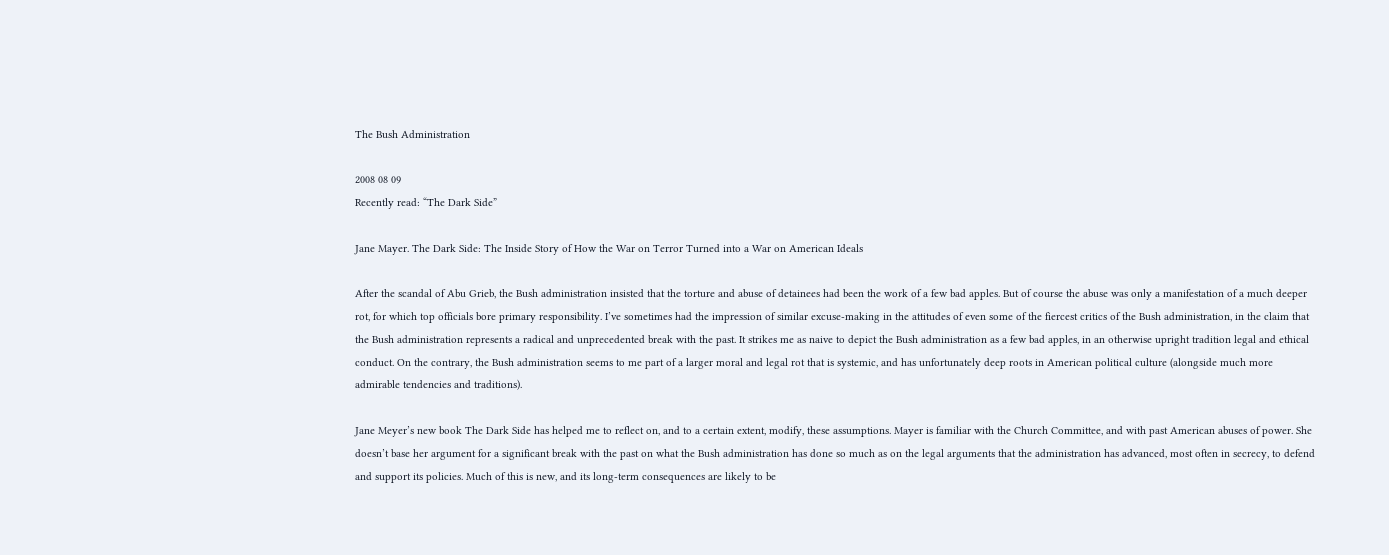The Bush Administration

2008 08 09
Recently read: “The Dark Side”

Jane Mayer. The Dark Side: The Inside Story of How the War on Terror Turned into a War on American Ideals

After the scandal of Abu Grieb, the Bush administration insisted that the torture and abuse of detainees had been the work of a few bad apples. But of course the abuse was only a manifestation of a much deeper rot, for which top officials bore primary responsibility. I’ve sometimes had the impression of similar excuse-making in the attitudes of even some of the fiercest critics of the Bush administration, in the claim that the Bush administration represents a radical and unprecedented break with the past. It strikes me as naive to depict the Bush administration as a few bad apples, in an otherwise upright tradition legal and ethical conduct. On the contrary, the Bush administration seems to me part of a larger moral and legal rot that is systemic, and has unfortunately deep roots in American political culture (alongside much more admirable tendencies and traditions).

Jane Meyer’s new book The Dark Side has helped me to reflect on, and to a certain extent, modify, these assumptions. Mayer is familiar with the Church Committee, and with past American abuses of power. She doesn’t base her argument for a significant break with the past on what the Bush administration has done so much as on the legal arguments that the administration has advanced, most often in secrecy, to defend and support its policies. Much of this is new, and its long-term consequences are likely to be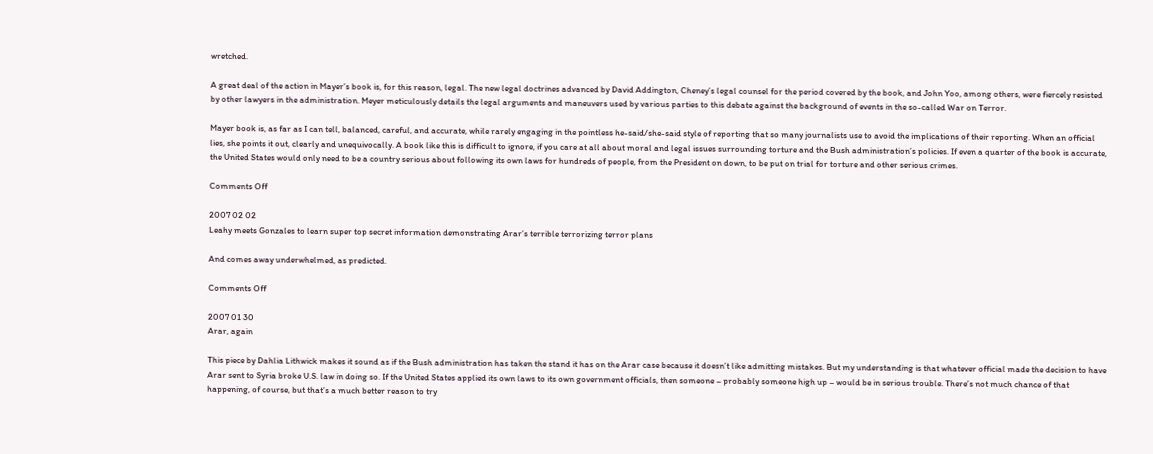wretched.

A great deal of the action in Mayer’s book is, for this reason, legal. The new legal doctrines advanced by David Addington, Cheney’s legal counsel for the period covered by the book, and John Yoo, among others, were fiercely resisted by other lawyers in the administration. Meyer meticulously details the legal arguments and maneuvers used by various parties to this debate against the background of events in the so-called War on Terror.

Mayer book is, as far as I can tell, balanced, careful, and accurate, while rarely engaging in the pointless he-said/she-said style of reporting that so many journalists use to avoid the implications of their reporting. When an official lies, she points it out, clearly and unequivocally. A book like this is difficult to ignore, if you care at all about moral and legal issues surrounding torture and the Bush administration’s policies. If even a quarter of the book is accurate, the United States would only need to be a country serious about following its own laws for hundreds of people, from the President on down, to be put on trial for torture and other serious crimes.

Comments Off

2007 02 02
Leahy meets Gonzales to learn super top secret information demonstrating Arar’s terrible terrorizing terror plans

And comes away underwhelmed, as predicted.

Comments Off

2007 01 30
Arar, again

This piece by Dahlia Lithwick makes it sound as if the Bush administration has taken the stand it has on the Arar case because it doesn’t like admitting mistakes. But my understanding is that whatever official made the decision to have Arar sent to Syria broke U.S. law in doing so. If the United States applied its own laws to its own government officials, then someone – probably someone high up – would be in serious trouble. There’s not much chance of that happening, of course, but that’s a much better reason to try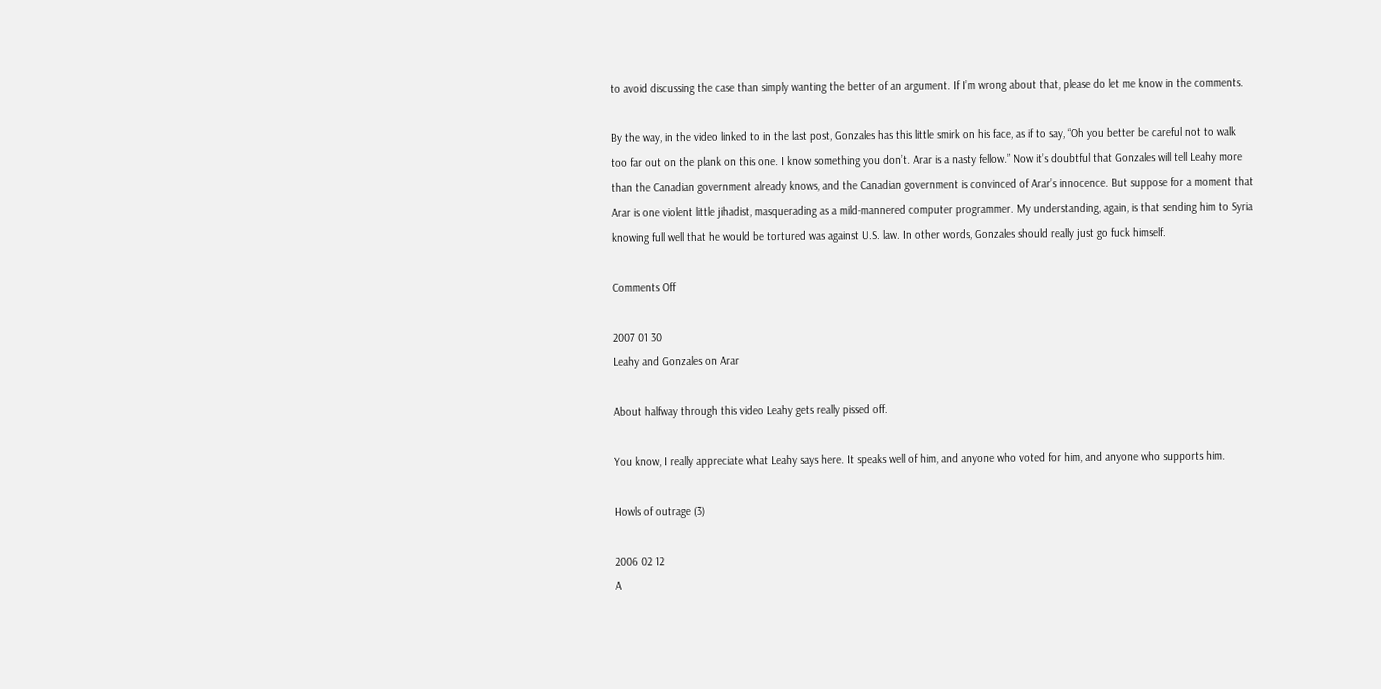to avoid discussing the case than simply wanting the better of an argument. If I’m wrong about that, please do let me know in the comments.

By the way, in the video linked to in the last post, Gonzales has this little smirk on his face, as if to say, “Oh you better be careful not to walk too far out on the plank on this one. I know something you don’t. Arar is a nasty fellow.” Now it’s doubtful that Gonzales will tell Leahy more than the Canadian government already knows, and the Canadian government is convinced of Arar’s innocence. But suppose for a moment that Arar is one violent little jihadist, masquerading as a mild-mannered computer programmer. My understanding, again, is that sending him to Syria knowing full well that he would be tortured was against U.S. law. In other words, Gonzales should really just go fuck himself.

Comments Off

2007 01 30
Leahy and Gonzales on Arar

About halfway through this video Leahy gets really pissed off.

You know, I really appreciate what Leahy says here. It speaks well of him, and anyone who voted for him, and anyone who supports him.

Howls of outrage (3)

2006 02 12
A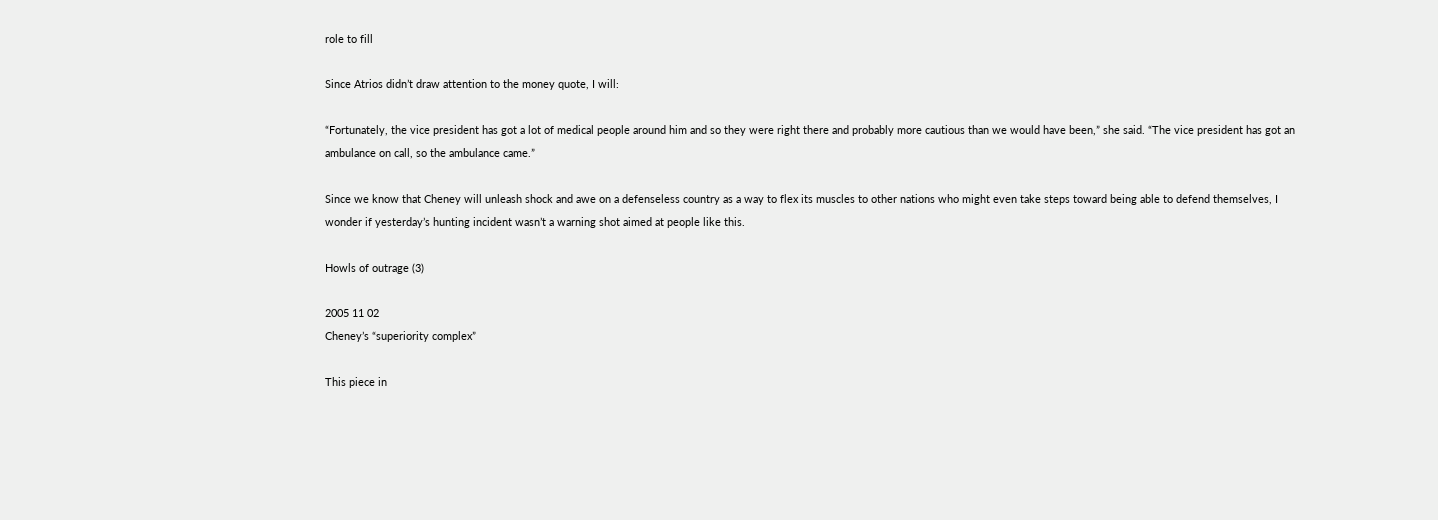role to fill

Since Atrios didn’t draw attention to the money quote, I will:

“Fortunately, the vice president has got a lot of medical people around him and so they were right there and probably more cautious than we would have been,” she said. “The vice president has got an ambulance on call, so the ambulance came.”

Since we know that Cheney will unleash shock and awe on a defenseless country as a way to flex its muscles to other nations who might even take steps toward being able to defend themselves, I wonder if yesterday’s hunting incident wasn’t a warning shot aimed at people like this.

Howls of outrage (3)

2005 11 02
Cheney’s “superiority complex”

This piece in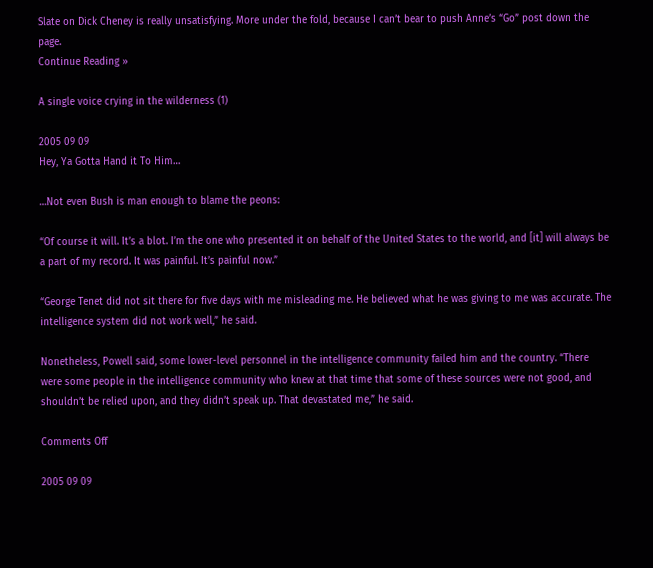Slate on Dick Cheney is really unsatisfying. More under the fold, because I can’t bear to push Anne’s “Go” post down the page.
Continue Reading »

A single voice crying in the wilderness (1)

2005 09 09
Hey, Ya Gotta Hand it To Him…

…Not even Bush is man enough to blame the peons:

“Of course it will. It’s a blot. I’m the one who presented it on behalf of the United States to the world, and [it] will always be a part of my record. It was painful. It’s painful now.”

“George Tenet did not sit there for five days with me misleading me. He believed what he was giving to me was accurate. The intelligence system did not work well,” he said.

Nonetheless, Powell said, some lower-level personnel in the intelligence community failed him and the country. “There were some people in the intelligence community who knew at that time that some of these sources were not good, and shouldn’t be relied upon, and they didn’t speak up. That devastated me,” he said.

Comments Off

2005 09 09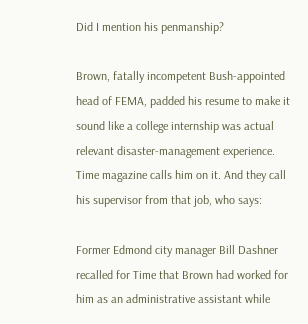Did I mention his penmanship?

Brown, fatally incompetent Bush-appointed head of FEMA, padded his resume to make it sound like a college internship was actual relevant disaster-management experience. Time magazine calls him on it. And they call his supervisor from that job, who says:

Former Edmond city manager Bill Dashner recalled for Time that Brown had worked for him as an administrative assistant while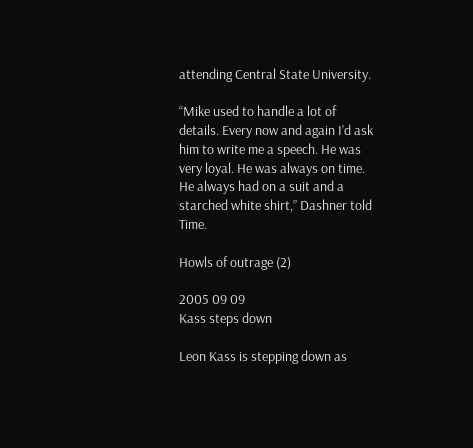attending Central State University.

“Mike used to handle a lot of details. Every now and again I’d ask him to write me a speech. He was very loyal. He was always on time. He always had on a suit and a starched white shirt,” Dashner told Time.

Howls of outrage (2)

2005 09 09
Kass steps down

Leon Kass is stepping down as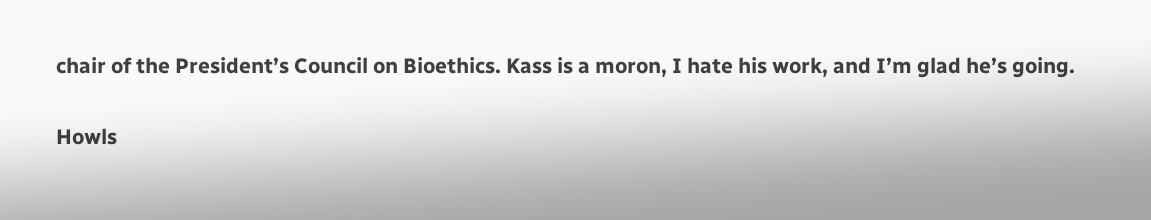chair of the President’s Council on Bioethics. Kass is a moron, I hate his work, and I’m glad he’s going.

Howls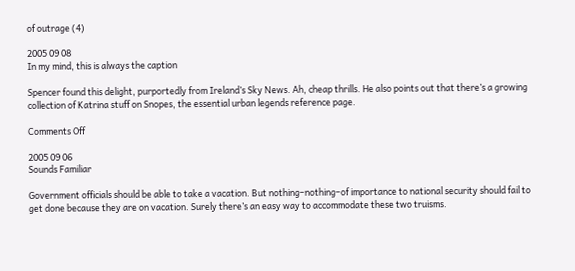of outrage (4)

2005 09 08
In my mind, this is always the caption

Spencer found this delight, purportedly from Ireland’s Sky News. Ah, cheap thrills. He also points out that there’s a growing collection of Katrina stuff on Snopes, the essential urban legends reference page.

Comments Off

2005 09 06
Sounds Familiar

Government officials should be able to take a vacation. But nothing–nothing–of importance to national security should fail to get done because they are on vacation. Surely there’s an easy way to accommodate these two truisms.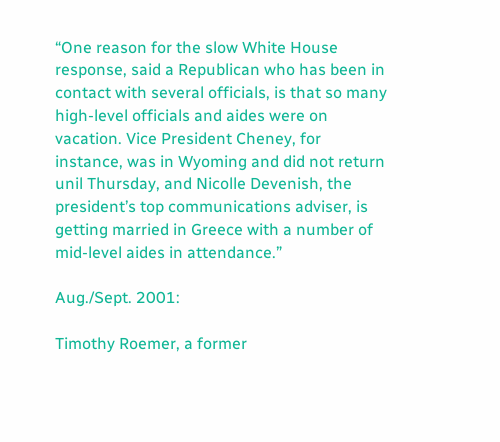“One reason for the slow White House response, said a Republican who has been in contact with several officials, is that so many high-level officials and aides were on vacation. Vice President Cheney, for instance, was in Wyoming and did not return unil Thursday, and Nicolle Devenish, the president’s top communications adviser, is getting married in Greece with a number of mid-level aides in attendance.”

Aug./Sept. 2001:

Timothy Roemer, a former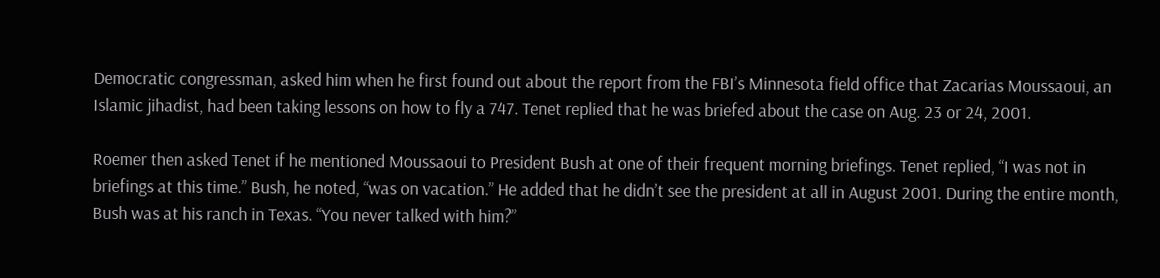Democratic congressman, asked him when he first found out about the report from the FBI’s Minnesota field office that Zacarias Moussaoui, an Islamic jihadist, had been taking lessons on how to fly a 747. Tenet replied that he was briefed about the case on Aug. 23 or 24, 2001.

Roemer then asked Tenet if he mentioned Moussaoui to President Bush at one of their frequent morning briefings. Tenet replied, “I was not in briefings at this time.” Bush, he noted, “was on vacation.” He added that he didn’t see the president at all in August 2001. During the entire month, Bush was at his ranch in Texas. “You never talked with him?”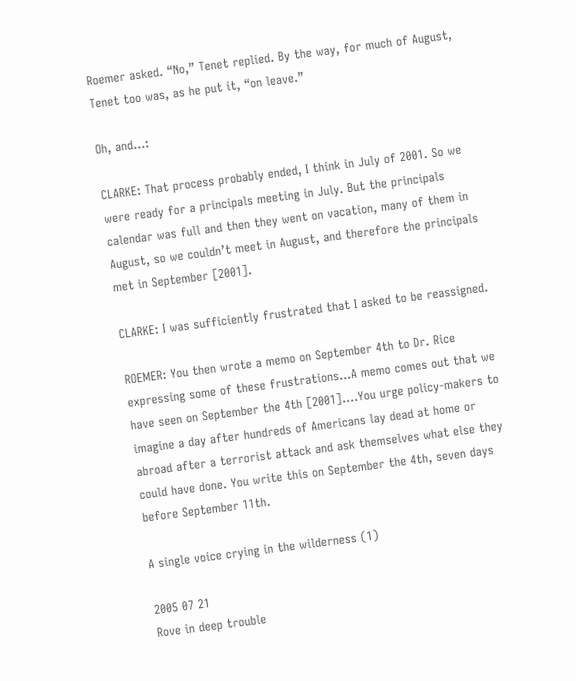Roemer asked. “No,” Tenet replied. By the way, for much of August, Tenet too was, as he put it, “on leave.”

Oh, and…:

CLARKE: That process probably ended, I think in July of 2001. So we were ready for a principals meeting in July. But the principals calendar was full and then they went on vacation, many of them in August, so we couldn’t meet in August, and therefore the principals met in September [2001].

CLARKE: I was sufficiently frustrated that I asked to be reassigned.

ROEMER: You then wrote a memo on September 4th to Dr. Rice expressing some of these frustrations…A memo comes out that we have seen on September the 4th [2001]….You urge policy-makers to imagine a day after hundreds of Americans lay dead at home or abroad after a terrorist attack and ask themselves what else they could have done. You write this on September the 4th, seven days before September 11th.

A single voice crying in the wilderness (1)

2005 07 21
Rove in deep trouble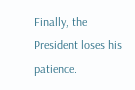Finally, the President loses his patience.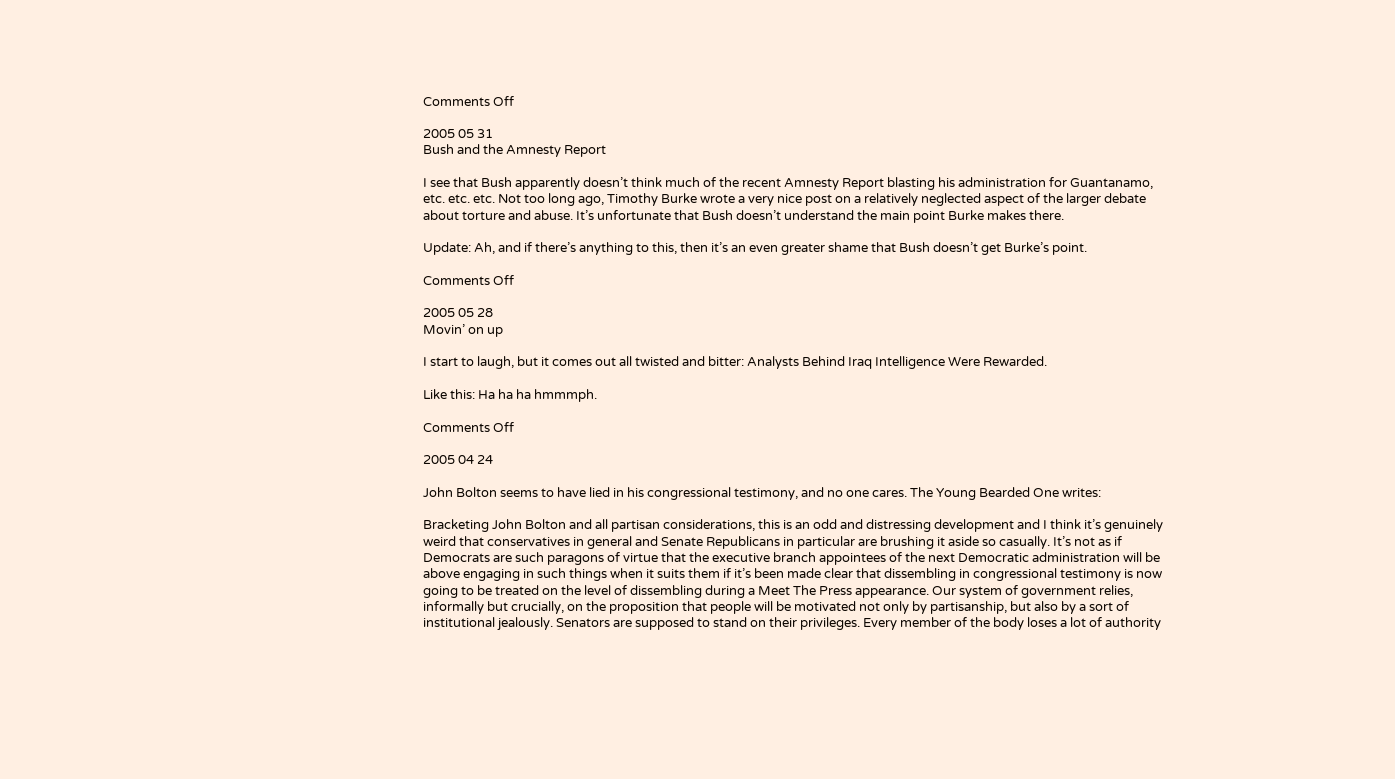Comments Off

2005 05 31
Bush and the Amnesty Report

I see that Bush apparently doesn’t think much of the recent Amnesty Report blasting his administration for Guantanamo, etc. etc. etc. Not too long ago, Timothy Burke wrote a very nice post on a relatively neglected aspect of the larger debate about torture and abuse. It’s unfortunate that Bush doesn’t understand the main point Burke makes there.

Update: Ah, and if there’s anything to this, then it’s an even greater shame that Bush doesn’t get Burke’s point.

Comments Off

2005 05 28
Movin’ on up

I start to laugh, but it comes out all twisted and bitter: Analysts Behind Iraq Intelligence Were Rewarded.

Like this: Ha ha ha hmmmph.

Comments Off

2005 04 24

John Bolton seems to have lied in his congressional testimony, and no one cares. The Young Bearded One writes:

Bracketing John Bolton and all partisan considerations, this is an odd and distressing development and I think it’s genuinely weird that conservatives in general and Senate Republicans in particular are brushing it aside so casually. It’s not as if Democrats are such paragons of virtue that the executive branch appointees of the next Democratic administration will be above engaging in such things when it suits them if it’s been made clear that dissembling in congressional testimony is now going to be treated on the level of dissembling during a Meet The Press appearance. Our system of government relies, informally but crucially, on the proposition that people will be motivated not only by partisanship, but also by a sort of institutional jealously. Senators are supposed to stand on their privileges. Every member of the body loses a lot of authority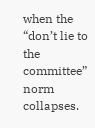when the “don’t lie to the committee” norm collapses.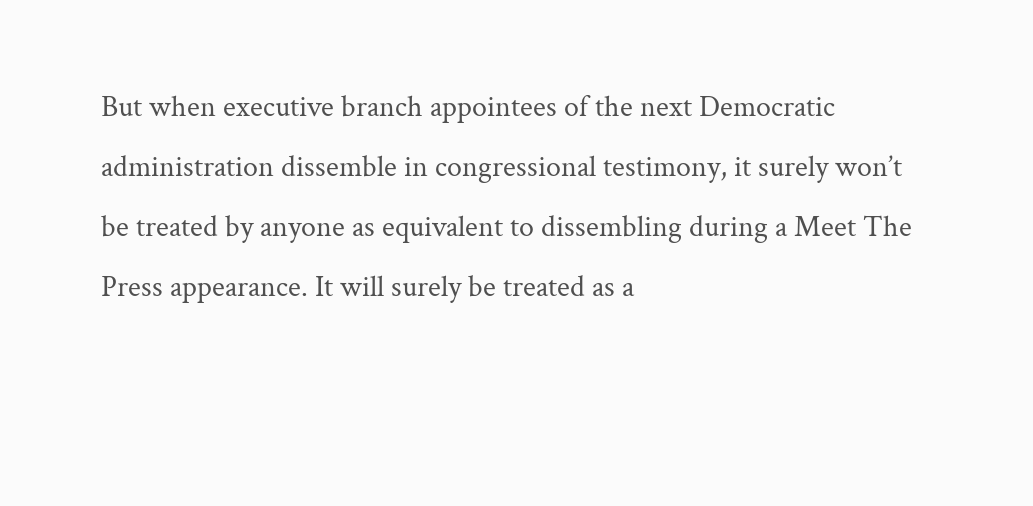But when executive branch appointees of the next Democratic administration dissemble in congressional testimony, it surely won’t be treated by anyone as equivalent to dissembling during a Meet The Press appearance. It will surely be treated as a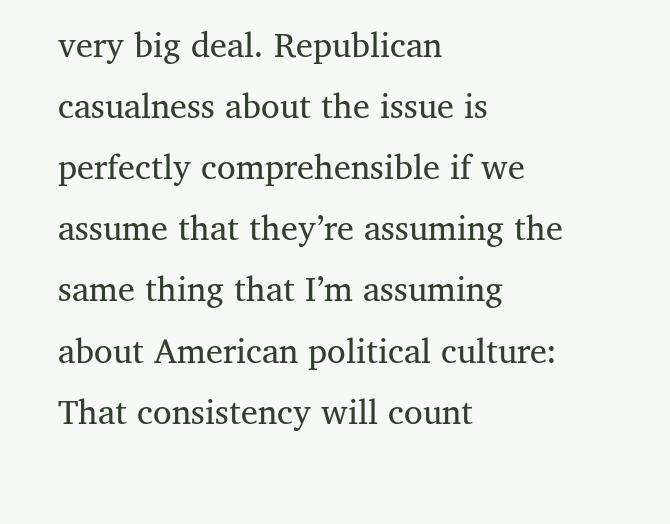very big deal. Republican casualness about the issue is perfectly comprehensible if we assume that they’re assuming the same thing that I’m assuming about American political culture: That consistency will count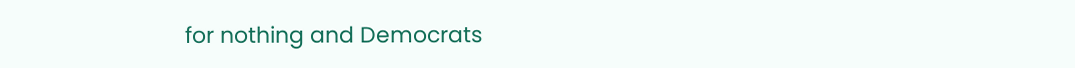for nothing and Democrats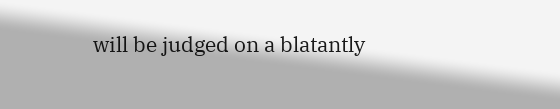will be judged on a blatantly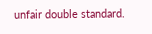unfair double standard.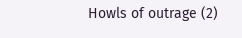Howls of outrage (2)